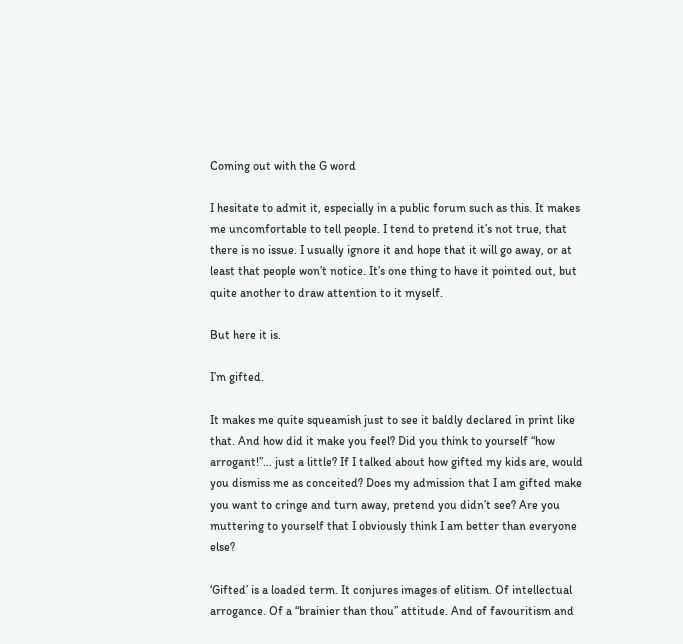Coming out with the G word

I hesitate to admit it, especially in a public forum such as this. It makes me uncomfortable to tell people. I tend to pretend it’s not true, that there is no issue. I usually ignore it and hope that it will go away, or at least that people won’t notice. It’s one thing to have it pointed out, but quite another to draw attention to it myself.

But here it is.

I’m gifted.

It makes me quite squeamish just to see it baldly declared in print like that. And how did it make you feel? Did you think to yourself “how arrogant!”… just a little? If I talked about how gifted my kids are, would you dismiss me as conceited? Does my admission that I am gifted make you want to cringe and turn away, pretend you didn’t see? Are you muttering to yourself that I obviously think I am better than everyone else?

‘Gifted’ is a loaded term. It conjures images of elitism. Of intellectual arrogance. Of a “brainier than thou” attitude. And of favouritism and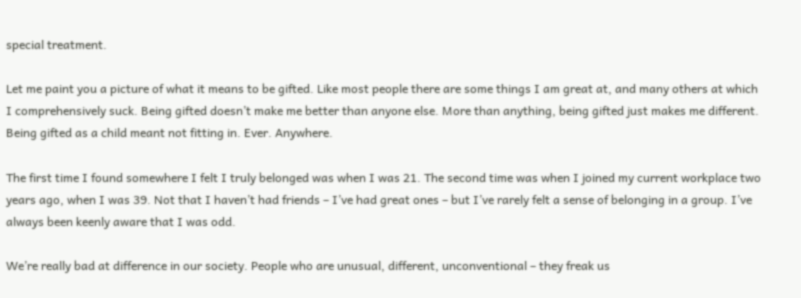special treatment.

Let me paint you a picture of what it means to be gifted. Like most people there are some things I am great at, and many others at which I comprehensively suck. Being gifted doesn’t make me better than anyone else. More than anything, being gifted just makes me different. Being gifted as a child meant not fitting in. Ever. Anywhere.

The first time I found somewhere I felt I truly belonged was when I was 21. The second time was when I joined my current workplace two years ago, when I was 39. Not that I haven’t had friends – I’ve had great ones – but I’ve rarely felt a sense of belonging in a group. I’ve always been keenly aware that I was odd.

We’re really bad at difference in our society. People who are unusual, different, unconventional – they freak us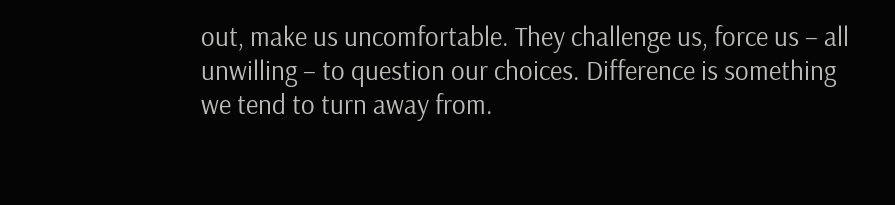out, make us uncomfortable. They challenge us, force us – all unwilling – to question our choices. Difference is something we tend to turn away from.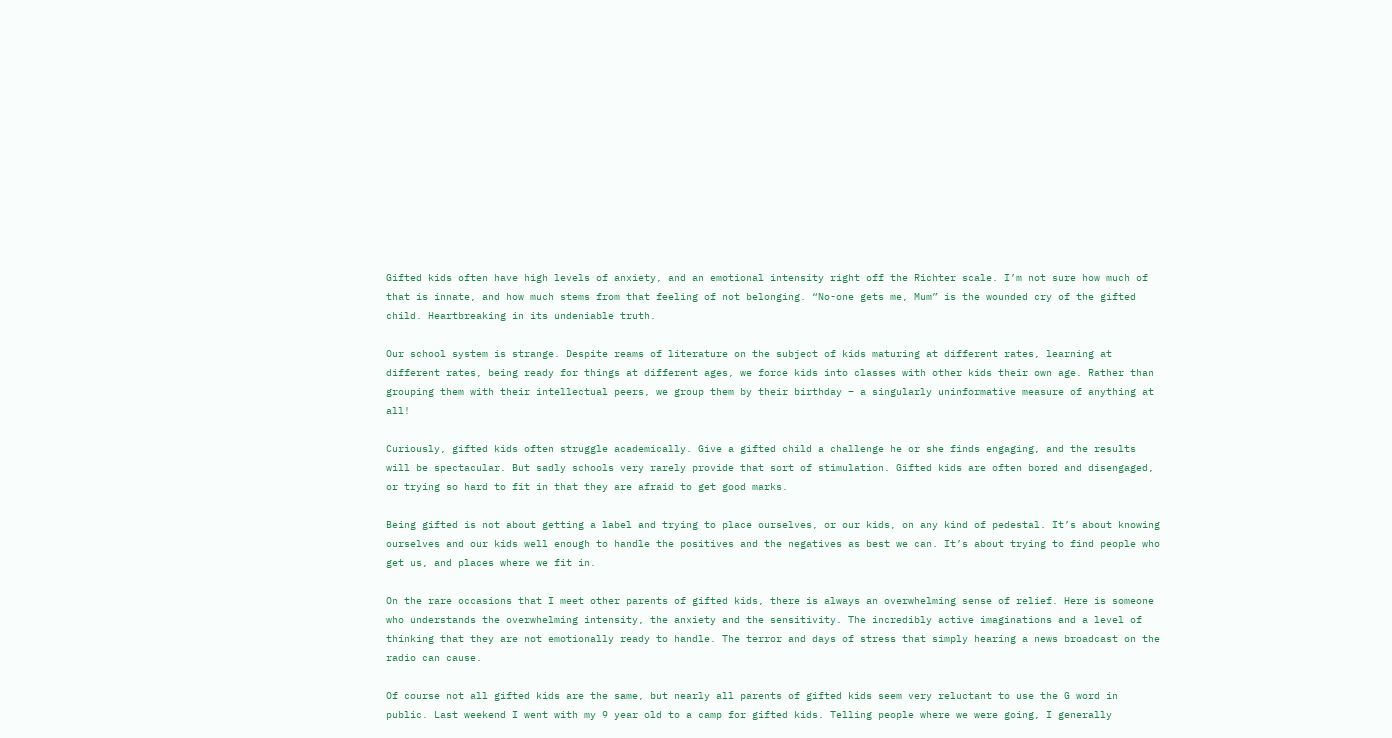Gifted kids often have high levels of anxiety, and an emotional intensity right off the Richter scale. I’m not sure how much of that is innate, and how much stems from that feeling of not belonging. “No-one gets me, Mum” is the wounded cry of the gifted child. Heartbreaking in its undeniable truth.

Our school system is strange. Despite reams of literature on the subject of kids maturing at different rates, learning at different rates, being ready for things at different ages, we force kids into classes with other kids their own age. Rather than grouping them with their intellectual peers, we group them by their birthday – a singularly uninformative measure of anything at all!

Curiously, gifted kids often struggle academically. Give a gifted child a challenge he or she finds engaging, and the results will be spectacular. But sadly schools very rarely provide that sort of stimulation. Gifted kids are often bored and disengaged, or trying so hard to fit in that they are afraid to get good marks.

Being gifted is not about getting a label and trying to place ourselves, or our kids, on any kind of pedestal. It’s about knowing ourselves and our kids well enough to handle the positives and the negatives as best we can. It’s about trying to find people who get us, and places where we fit in.

On the rare occasions that I meet other parents of gifted kids, there is always an overwhelming sense of relief. Here is someone who understands the overwhelming intensity, the anxiety and the sensitivity. The incredibly active imaginations and a level of thinking that they are not emotionally ready to handle. The terror and days of stress that simply hearing a news broadcast on the radio can cause.

Of course not all gifted kids are the same, but nearly all parents of gifted kids seem very reluctant to use the G word in public. Last weekend I went with my 9 year old to a camp for gifted kids. Telling people where we were going, I generally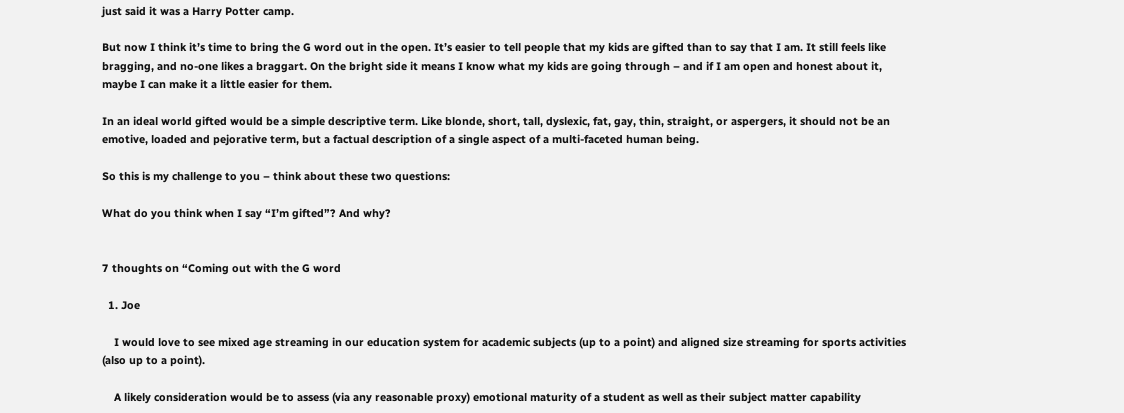just said it was a Harry Potter camp.

But now I think it’s time to bring the G word out in the open. It’s easier to tell people that my kids are gifted than to say that I am. It still feels like bragging, and no-one likes a braggart. On the bright side it means I know what my kids are going through – and if I am open and honest about it, maybe I can make it a little easier for them.

In an ideal world gifted would be a simple descriptive term. Like blonde, short, tall, dyslexic, fat, gay, thin, straight, or aspergers, it should not be an emotive, loaded and pejorative term, but a factual description of a single aspect of a multi-faceted human being.

So this is my challenge to you – think about these two questions:

What do you think when I say “I’m gifted”? And why?


7 thoughts on “Coming out with the G word

  1. Joe

    I would love to see mixed age streaming in our education system for academic subjects (up to a point) and aligned size streaming for sports activities (also up to a point).

    A likely consideration would be to assess (via any reasonable proxy) emotional maturity of a student as well as their subject matter capability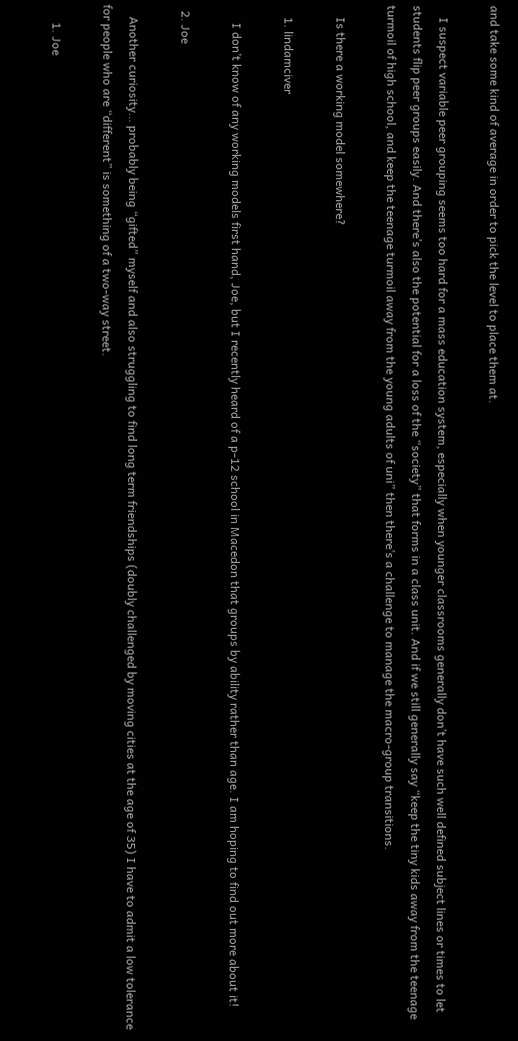and take some kind of average in order to pick the level to place them at.

    I suspect variable peer grouping seems too hard for a mass education system, especially when younger classrooms generally don’t have such well defined subject lines or times to let students flip peer groups easily. And there’s also the potential for a loss of the “society” that forms in a class unit. And if we still generally say “keep the tiny kids away from the teenage turmoil of high school, and keep the teenage turmoil away from the young adults of uni” then there’s a challenge to manage the macro-group transitions.

    Is there a working model somewhere?

    1. lindamciver

      I don’t know of any working models first hand, Joe, but I recently heard of a p-12 school in Macedon that groups by ability rather than age. I am hoping to find out more about it!

  2. Joe

    Another curiosity… probably being “gifted” myself and also struggling to find long term friendships (doubly challenged by moving cities at the age of 35) I have to admit a low tolerance for people who are “different” is something of a two-way street.

      1. Joe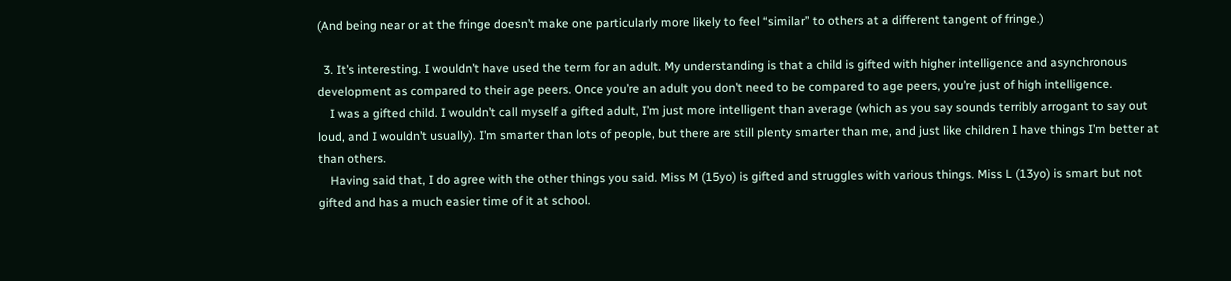(And being near or at the fringe doesn’t make one particularly more likely to feel “similar” to others at a different tangent of fringe.)

  3. It’s interesting. I wouldn’t have used the term for an adult. My understanding is that a child is gifted with higher intelligence and asynchronous development as compared to their age peers. Once you’re an adult you don’t need to be compared to age peers, you’re just of high intelligence.
    I was a gifted child. I wouldn’t call myself a gifted adult, I’m just more intelligent than average (which as you say sounds terribly arrogant to say out loud, and I wouldn’t usually). I’m smarter than lots of people, but there are still plenty smarter than me, and just like children I have things I’m better at than others.
    Having said that, I do agree with the other things you said. Miss M (15yo) is gifted and struggles with various things. Miss L (13yo) is smart but not gifted and has a much easier time of it at school.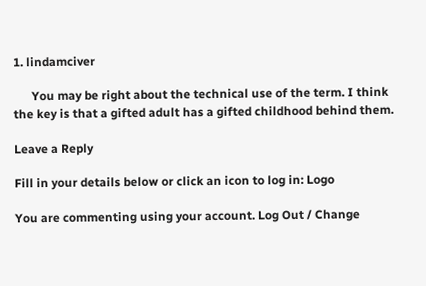1. lindamciver

      You may be right about the technical use of the term. I think the key is that a gifted adult has a gifted childhood behind them.

Leave a Reply

Fill in your details below or click an icon to log in: Logo

You are commenting using your account. Log Out / Change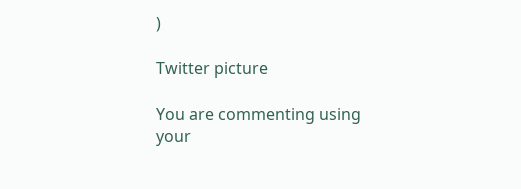)

Twitter picture

You are commenting using your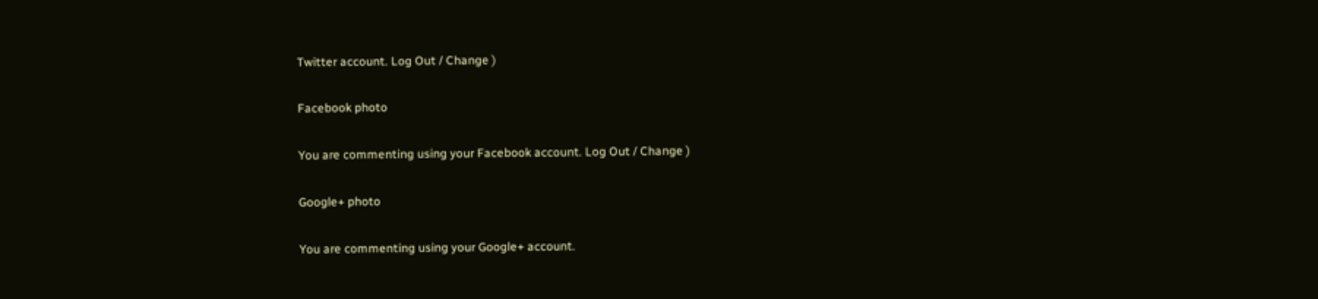Twitter account. Log Out / Change )

Facebook photo

You are commenting using your Facebook account. Log Out / Change )

Google+ photo

You are commenting using your Google+ account.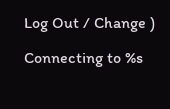Log Out / Change )

Connecting to %s